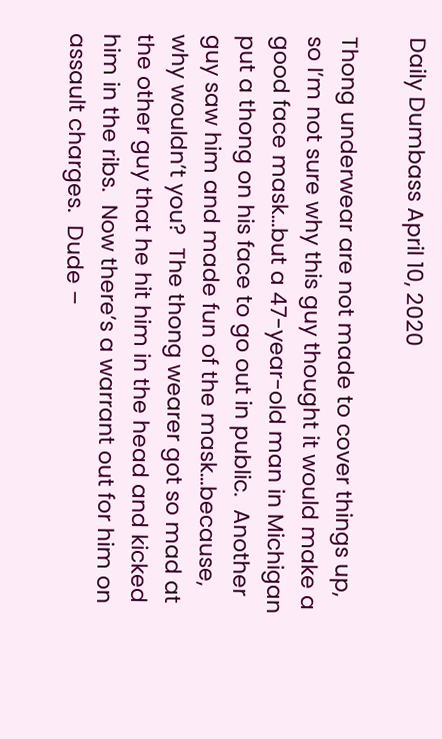Daily Dumbass April 10, 2020

Thong underwear are not made to cover things up, so I’m not sure why this guy thought it would make a good face mask…but a 47-year-old man in Michigan put a thong on his face to go out in public.  Another guy saw him and made fun of the mask…because, why wouldn’t you?  The thong wearer got so mad at the other guy that he hit him in the head and kicked him in the ribs.  Now there’s a warrant out for him on assault charges.  Dude –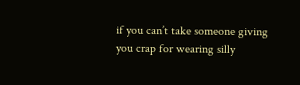if you can’t take someone giving you crap for wearing silly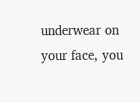underwear on your face, you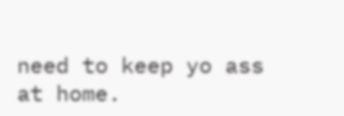need to keep yo ass at home.